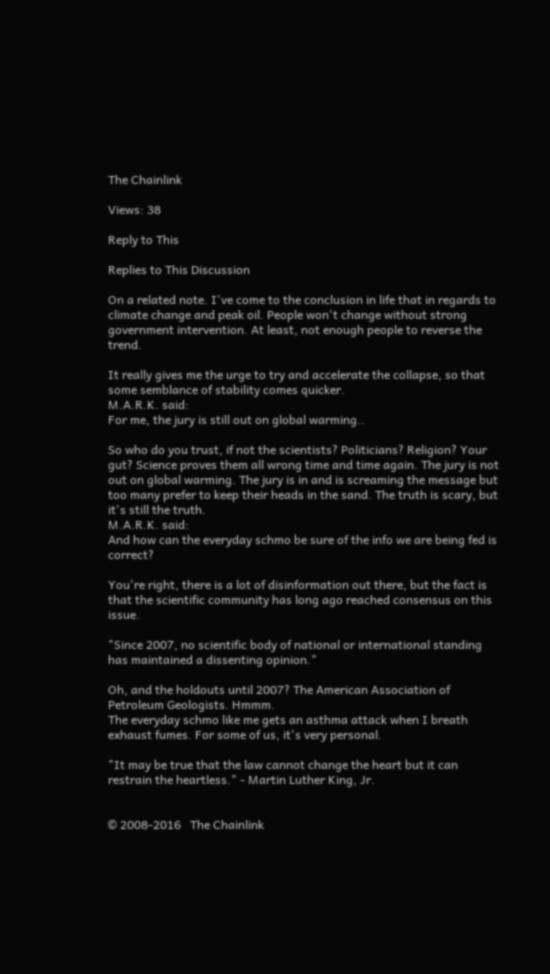The Chainlink

Views: 38

Reply to This

Replies to This Discussion

On a related note. I've come to the conclusion in life that in regards to climate change and peak oil. People won't change without strong government intervention. At least, not enough people to reverse the trend.

It really gives me the urge to try and accelerate the collapse, so that some semblance of stability comes quicker.
M.A.R.K. said:
For me, the jury is still out on global warming..

So who do you trust, if not the scientists? Politicians? Religion? Your gut? Science proves them all wrong time and time again. The jury is not out on global warming. The jury is in and is screaming the message but too many prefer to keep their heads in the sand. The truth is scary, but it's still the truth.
M.A.R.K. said:
And how can the everyday schmo be sure of the info we are being fed is correct?

You're right, there is a lot of disinformation out there, but the fact is that the scientific community has long ago reached consensus on this issue.

"Since 2007, no scientific body of national or international standing has maintained a dissenting opinion."

Oh, and the holdouts until 2007? The American Association of Petroleum Geologists. Hmmm.
The everyday schmo like me gets an asthma attack when I breath exhaust fumes. For some of us, it's very personal.

"It may be true that the law cannot change the heart but it can restrain the heartless." - Martin Luther King, Jr.


© 2008-2016   The Chainlink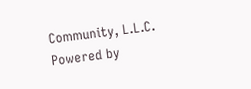Community, L.L.C.   Powered by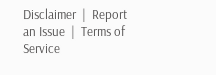Disclaimer  |  Report an Issue  |  Terms of Service